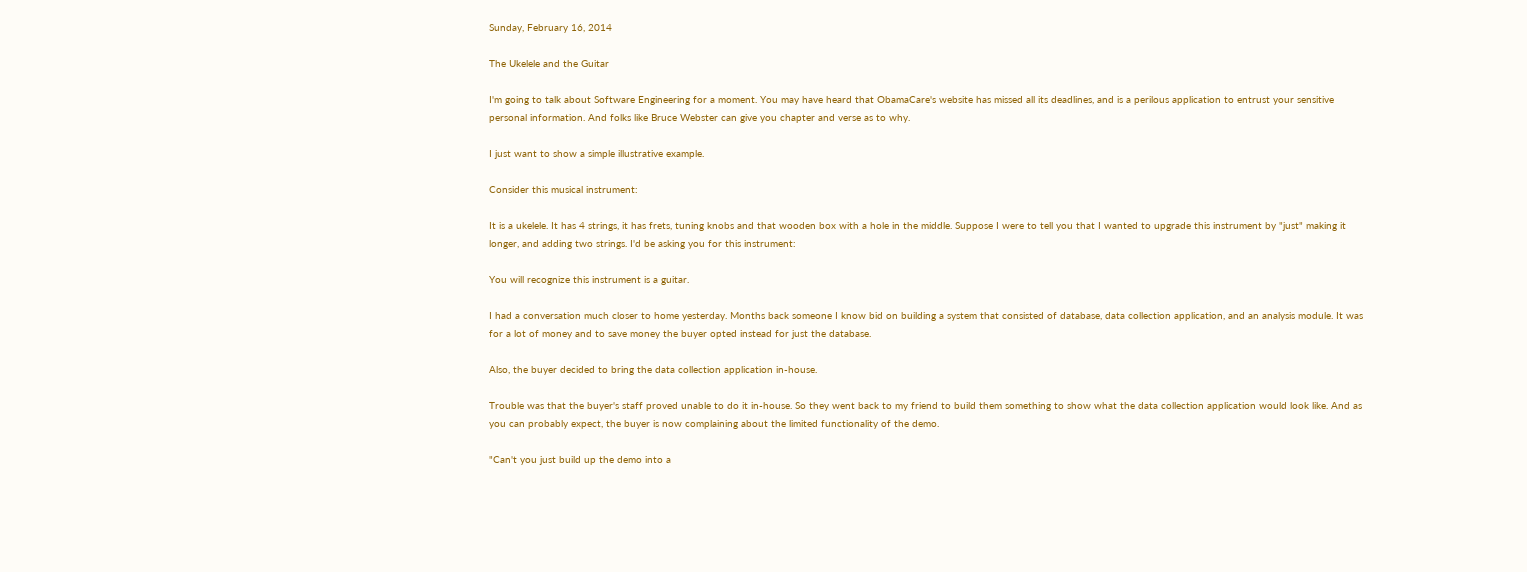Sunday, February 16, 2014

The Ukelele and the Guitar

I'm going to talk about Software Engineering for a moment. You may have heard that ObamaCare's website has missed all its deadlines, and is a perilous application to entrust your sensitive personal information. And folks like Bruce Webster can give you chapter and verse as to why.

I just want to show a simple illustrative example.

Consider this musical instrument:

It is a ukelele. It has 4 strings, it has frets, tuning knobs and that wooden box with a hole in the middle. Suppose I were to tell you that I wanted to upgrade this instrument by "just" making it longer, and adding two strings. I'd be asking you for this instrument:

You will recognize this instrument is a guitar.

I had a conversation much closer to home yesterday. Months back someone I know bid on building a system that consisted of database, data collection application, and an analysis module. It was for a lot of money and to save money the buyer opted instead for just the database.

Also, the buyer decided to bring the data collection application in-house.

Trouble was that the buyer's staff proved unable to do it in-house. So they went back to my friend to build them something to show what the data collection application would look like. And as you can probably expect, the buyer is now complaining about the limited functionality of the demo.

"Can't you just build up the demo into a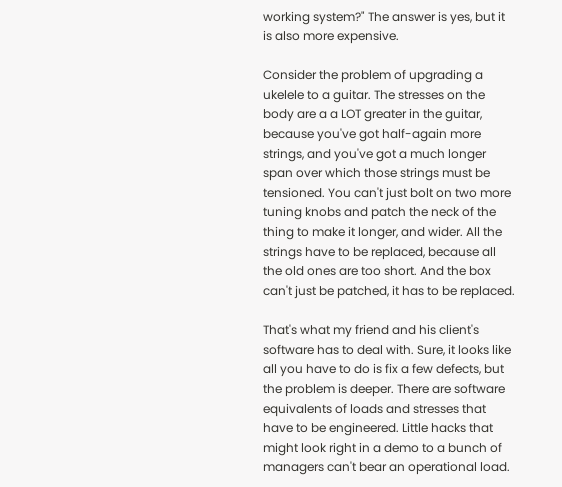working system?" The answer is yes, but it is also more expensive.

Consider the problem of upgrading a ukelele to a guitar. The stresses on the body are a a LOT greater in the guitar, because you've got half-again more strings, and you've got a much longer span over which those strings must be tensioned. You can't just bolt on two more tuning knobs and patch the neck of the thing to make it longer, and wider. All the strings have to be replaced, because all the old ones are too short. And the box can't just be patched, it has to be replaced.

That's what my friend and his client's software has to deal with. Sure, it looks like all you have to do is fix a few defects, but the problem is deeper. There are software equivalents of loads and stresses that have to be engineered. Little hacks that might look right in a demo to a bunch of managers can't bear an operational load.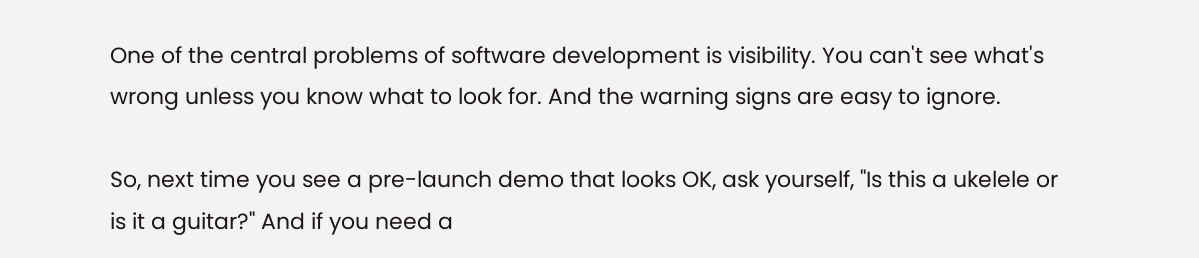One of the central problems of software development is visibility. You can't see what's wrong unless you know what to look for. And the warning signs are easy to ignore.

So, next time you see a pre-launch demo that looks OK, ask yourself, "Is this a ukelele or is it a guitar?" And if you need a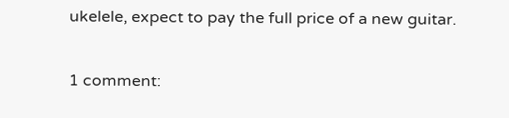ukelele, expect to pay the full price of a new guitar.

1 comment: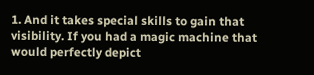1. And it takes special skills to gain that visibility. If you had a magic machine that would perfectly depict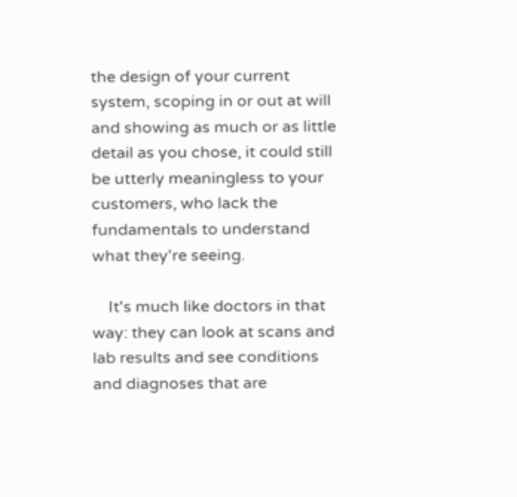the design of your current system, scoping in or out at will and showing as much or as little detail as you chose, it could still be utterly meaningless to your customers, who lack the fundamentals to understand what they're seeing.

    It's much like doctors in that way: they can look at scans and lab results and see conditions and diagnoses that are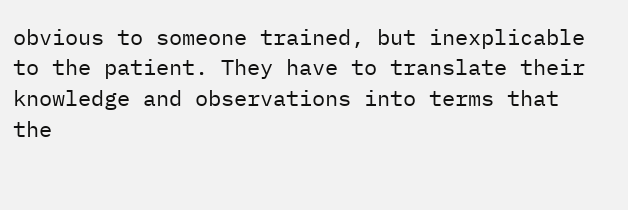obvious to someone trained, but inexplicable to the patient. They have to translate their knowledge and observations into terms that the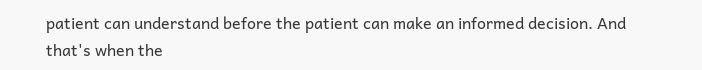patient can understand before the patient can make an informed decision. And that's when the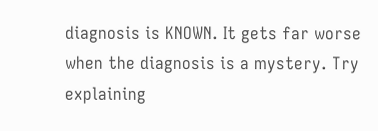diagnosis is KNOWN. It gets far worse when the diagnosis is a mystery. Try explaining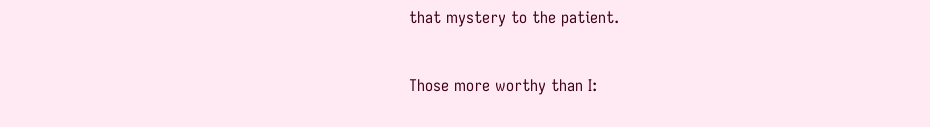that mystery to the patient.


Those more worthy than I: